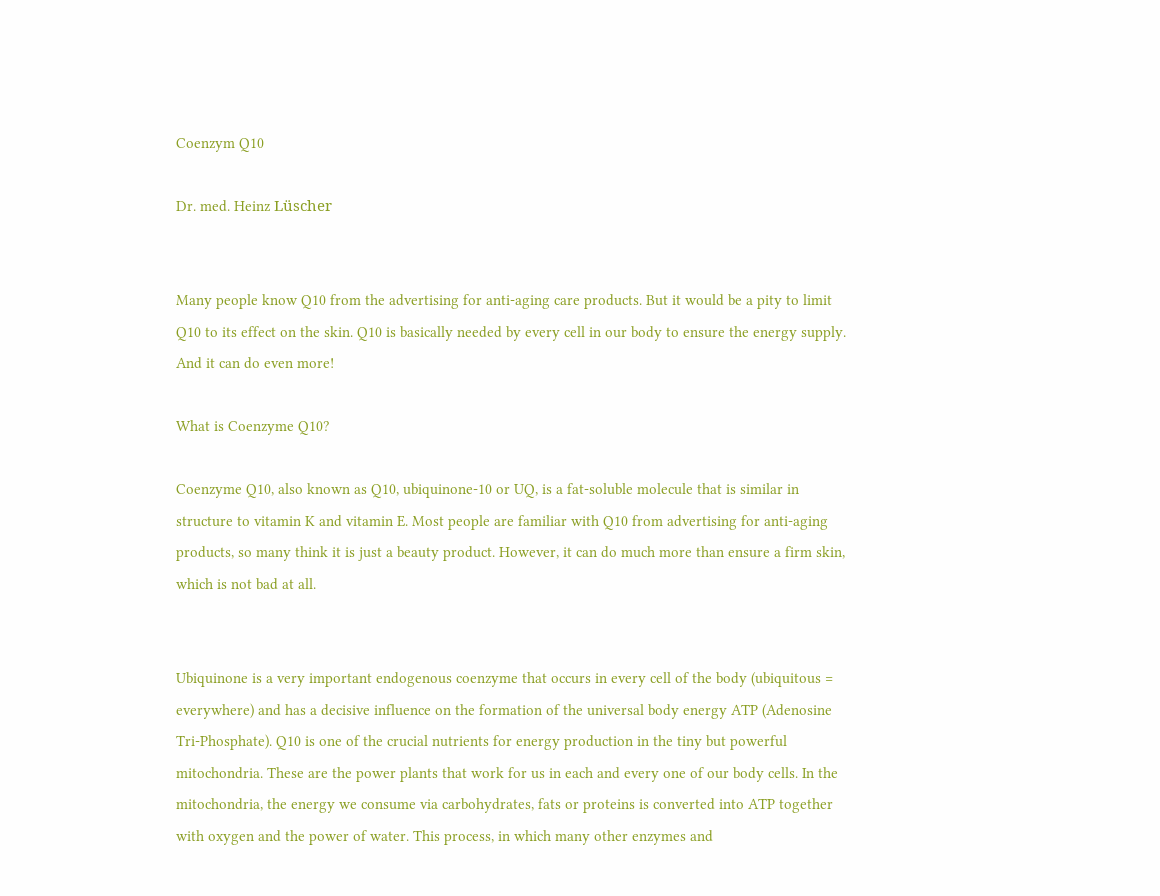Coenzym Q10

Dr. med. Heinz Lüscher


Many people know Q10 from the advertising for anti-aging care products. But it would be a pity to limit Q10 to its effect on the skin. Q10 is basically needed by every cell in our body to ensure the energy supply. And it can do even more!

What is Coenzyme Q10?

Coenzyme Q10, also known as Q10, ubiquinone-10 or UQ, is a fat-soluble molecule that is similar in structure to vitamin K and vitamin E. Most people are familiar with Q10 from advertising for anti-aging products, so many think it is just a beauty product. However, it can do much more than ensure a firm skin, which is not bad at all.


Ubiquinone is a very important endogenous coenzyme that occurs in every cell of the body (ubiquitous = everywhere) and has a decisive influence on the formation of the universal body energy ATP (Adenosine Tri-Phosphate). Q10 is one of the crucial nutrients for energy production in the tiny but powerful mitochondria. These are the power plants that work for us in each and every one of our body cells. In the mitochondria, the energy we consume via carbohydrates, fats or proteins is converted into ATP together with oxygen and the power of water. This process, in which many other enzymes and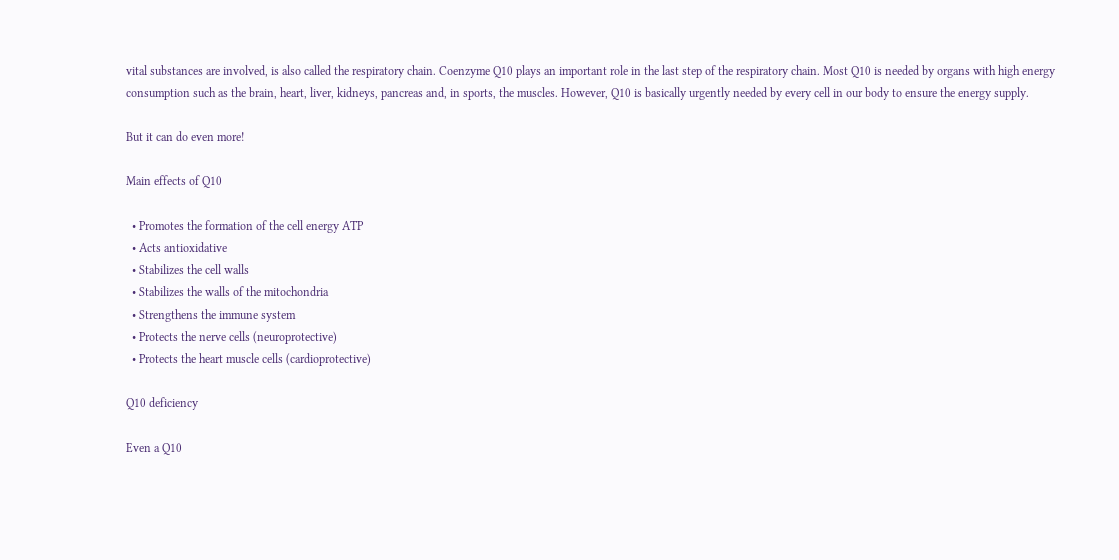vital substances are involved, is also called the respiratory chain. Coenzyme Q10 plays an important role in the last step of the respiratory chain. Most Q10 is needed by organs with high energy consumption such as the brain, heart, liver, kidneys, pancreas and, in sports, the muscles. However, Q10 is basically urgently needed by every cell in our body to ensure the energy supply.

But it can do even more!

Main effects of Q10

  • Promotes the formation of the cell energy ATP
  • Acts antioxidative
  • Stabilizes the cell walls
  • Stabilizes the walls of the mitochondria
  • Strengthens the immune system
  • Protects the nerve cells (neuroprotective)
  • Protects the heart muscle cells (cardioprotective)

Q10 deficiency

Even a Q10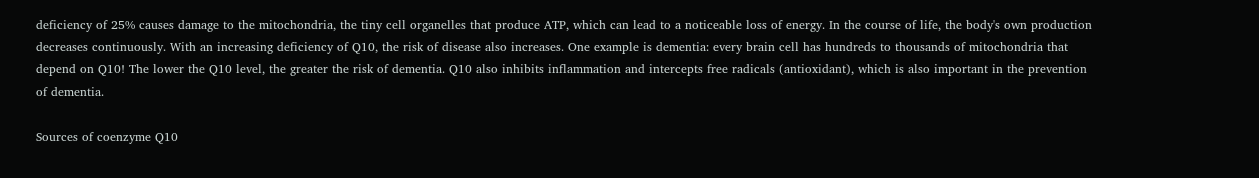deficiency of 25% causes damage to the mitochondria, the tiny cell organelles that produce ATP, which can lead to a noticeable loss of energy. In the course of life, the body's own production decreases continuously. With an increasing deficiency of Q10, the risk of disease also increases. One example is dementia: every brain cell has hundreds to thousands of mitochondria that depend on Q10! The lower the Q10 level, the greater the risk of dementia. Q10 also inhibits inflammation and intercepts free radicals (antioxidant), which is also important in the prevention of dementia.

Sources of coenzyme Q10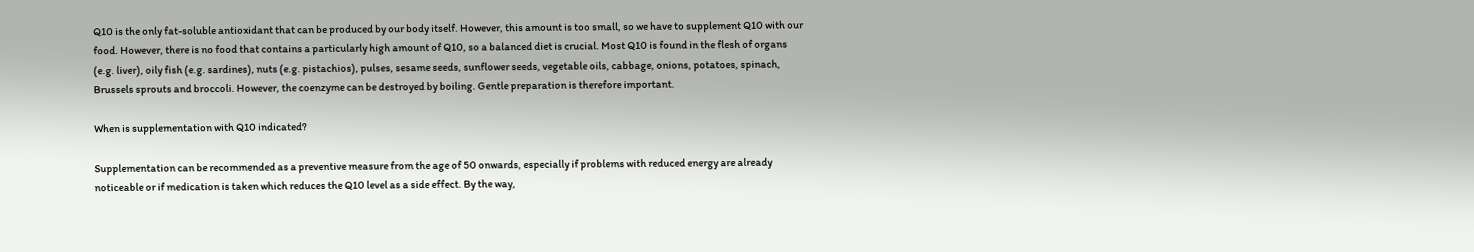Q10 is the only fat-soluble antioxidant that can be produced by our body itself. However, this amount is too small, so we have to supplement Q10 with our food. However, there is no food that contains a particularly high amount of Q10, so a balanced diet is crucial. Most Q10 is found in the flesh of organs (e.g. liver), oily fish (e.g. sardines), nuts (e.g. pistachios), pulses, sesame seeds, sunflower seeds, vegetable oils, cabbage, onions, potatoes, spinach, Brussels sprouts and broccoli. However, the coenzyme can be destroyed by boiling. Gentle preparation is therefore important.

When is supplementation with Q10 indicated?

Supplementation can be recommended as a preventive measure from the age of 50 onwards, especially if problems with reduced energy are already noticeable or if medication is taken which reduces the Q10 level as a side effect. By the way,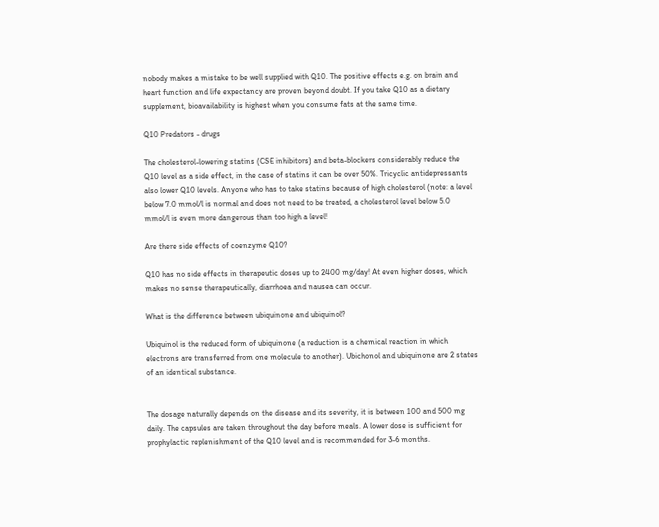nobody makes a mistake to be well supplied with Q10. The positive effects e.g. on brain and heart function and life expectancy are proven beyond doubt. If you take Q10 as a dietary supplement, bioavailability is highest when you consume fats at the same time.

Q10 Predators - drugs

The cholesterol-lowering statins (CSE inhibitors) and beta-blockers considerably reduce the Q10 level as a side effect, in the case of statins it can be over 50%. Tricyclic antidepressants also lower Q10 levels. Anyone who has to take statins because of high cholesterol (note: a level below 7.0 mmol/l is normal and does not need to be treated, a cholesterol level below 5.0 mmol/l is even more dangerous than too high a level!

Are there side effects of coenzyme Q10?

Q10 has no side effects in therapeutic doses up to 2400 mg/day! At even higher doses, which makes no sense therapeutically, diarrhoea and nausea can occur.

What is the difference between ubiquinone and ubiquinol?

Ubiquinol is the reduced form of ubiquinone (a reduction is a chemical reaction in which electrons are transferred from one molecule to another). Ubichonol and ubiquinone are 2 states of an identical substance.


The dosage naturally depends on the disease and its severity, it is between 100 and 500 mg daily. The capsules are taken throughout the day before meals. A lower dose is sufficient for prophylactic replenishment of the Q10 level and is recommended for 3-6 months.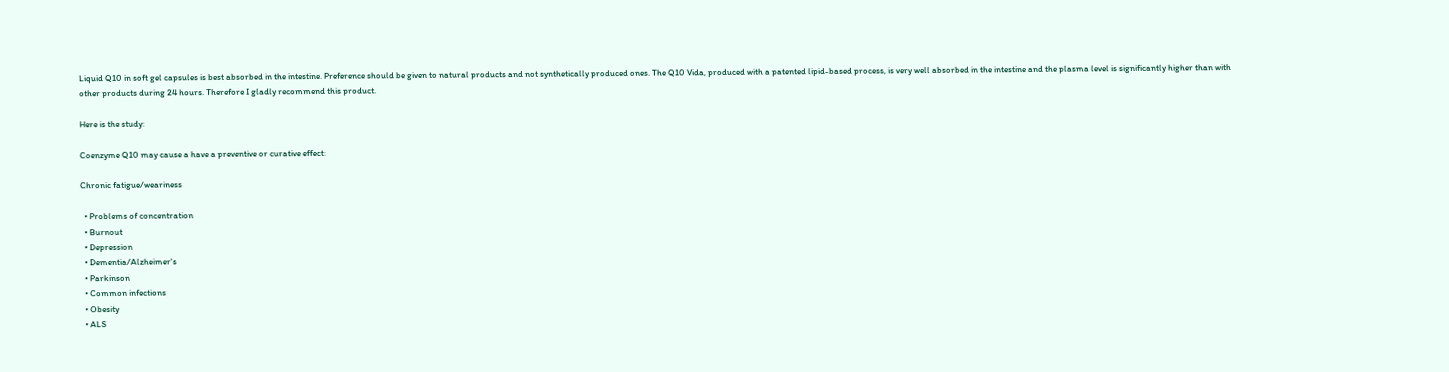Liquid Q10 in soft gel capsules is best absorbed in the intestine. Preference should be given to natural products and not synthetically produced ones. The Q10 Vida, produced with a patented lipid-based process, is very well absorbed in the intestine and the plasma level is significantly higher than with other products during 24 hours. Therefore I gladly recommend this product.

Here is the study:

Coenzyme Q10 may cause a have a preventive or curative effect:

Chronic fatigue/weariness

  • Problems of concentration
  • Burnout
  • Depression
  • Dementia/Alzheimer's
  • Parkinson
  • Common infections
  • Obesity
  • ALS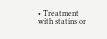• Treatment with statins or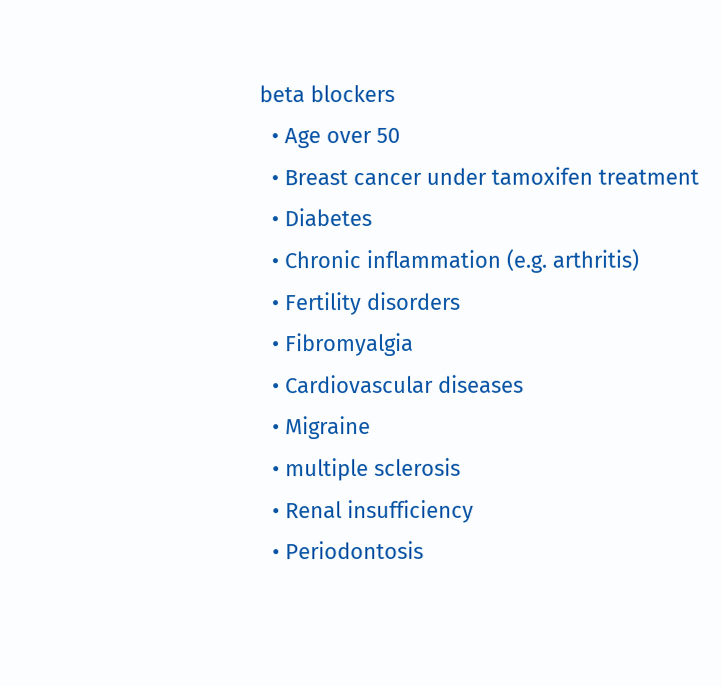beta blockers
  • Age over 50
  • Breast cancer under tamoxifen treatment
  • Diabetes
  • Chronic inflammation (e.g. arthritis)
  • Fertility disorders
  • Fibromyalgia
  • Cardiovascular diseases
  • Migraine
  • multiple sclerosis
  • Renal insufficiency
  • Periodontosis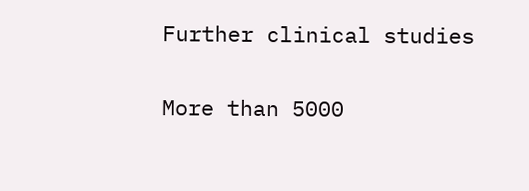Further clinical studies

More than 5000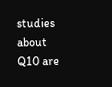studies about Q10 are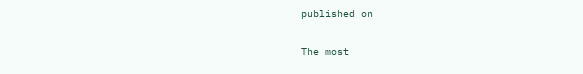published on

The most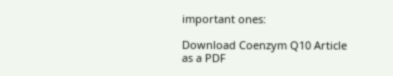important ones:

Download Coenzym Q10 Article as a PDF